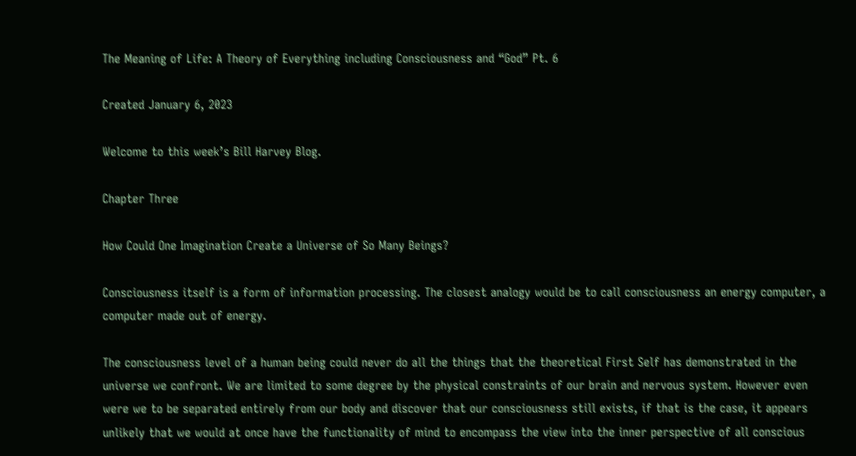The Meaning of Life: A Theory of Everything including Consciousness and “God” Pt. 6

Created January 6, 2023

Welcome to this week’s Bill Harvey Blog.

Chapter Three

How Could One Imagination Create a Universe of So Many Beings?

Consciousness itself is a form of information processing. The closest analogy would be to call consciousness an energy computer, a computer made out of energy.

The consciousness level of a human being could never do all the things that the theoretical First Self has demonstrated in the universe we confront. We are limited to some degree by the physical constraints of our brain and nervous system. However even were we to be separated entirely from our body and discover that our consciousness still exists, if that is the case, it appears unlikely that we would at once have the functionality of mind to encompass the view into the inner perspective of all conscious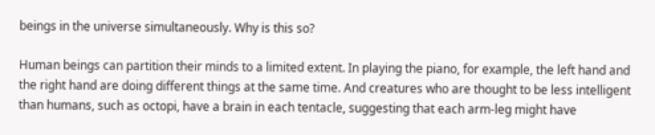beings in the universe simultaneously. Why is this so?

Human beings can partition their minds to a limited extent. In playing the piano, for example, the left hand and the right hand are doing different things at the same time. And creatures who are thought to be less intelligent than humans, such as octopi, have a brain in each tentacle, suggesting that each arm-leg might have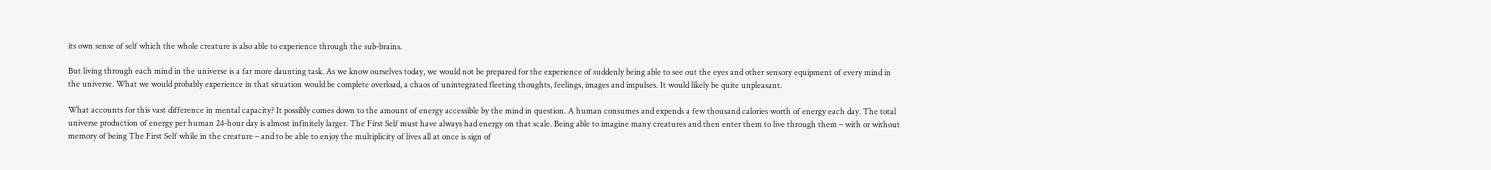its own sense of self which the whole creature is also able to experience through the sub-brains.

But living through each mind in the universe is a far more daunting task. As we know ourselves today, we would not be prepared for the experience of suddenly being able to see out the eyes and other sensory equipment of every mind in the universe. What we would probably experience in that situation would be complete overload, a chaos of unintegrated fleeting thoughts, feelings, images and impulses. It would likely be quite unpleasant.

What accounts for this vast difference in mental capacity? It possibly comes down to the amount of energy accessible by the mind in question. A human consumes and expends a few thousand calories worth of energy each day. The total universe production of energy per human 24-hour day is almost infinitely larger. The First Self must have always had energy on that scale. Being able to imagine many creatures and then enter them to live through them – with or without memory of being The First Self while in the creature – and to be able to enjoy the multiplicity of lives all at once is sign of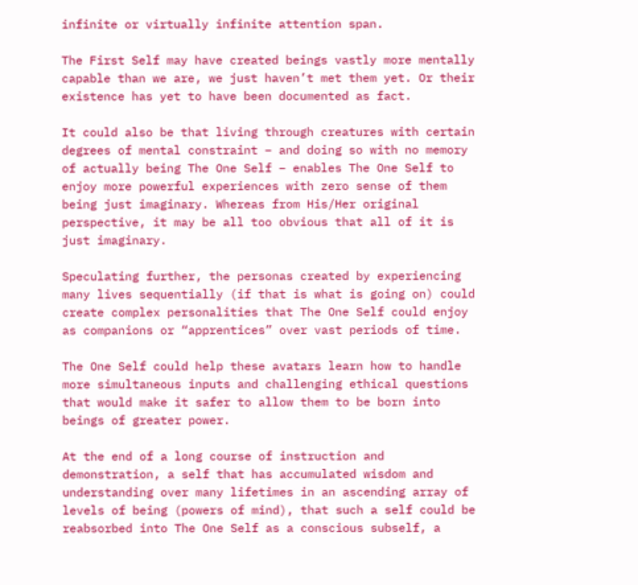infinite or virtually infinite attention span.

The First Self may have created beings vastly more mentally capable than we are, we just haven’t met them yet. Or their existence has yet to have been documented as fact.

It could also be that living through creatures with certain degrees of mental constraint – and doing so with no memory of actually being The One Self – enables The One Self to enjoy more powerful experiences with zero sense of them being just imaginary. Whereas from His/Her original perspective, it may be all too obvious that all of it is just imaginary.

Speculating further, the personas created by experiencing many lives sequentially (if that is what is going on) could create complex personalities that The One Self could enjoy as companions or “apprentices” over vast periods of time.

The One Self could help these avatars learn how to handle more simultaneous inputs and challenging ethical questions that would make it safer to allow them to be born into beings of greater power.

At the end of a long course of instruction and demonstration, a self that has accumulated wisdom and understanding over many lifetimes in an ascending array of levels of being (powers of mind), that such a self could be reabsorbed into The One Self as a conscious subself, a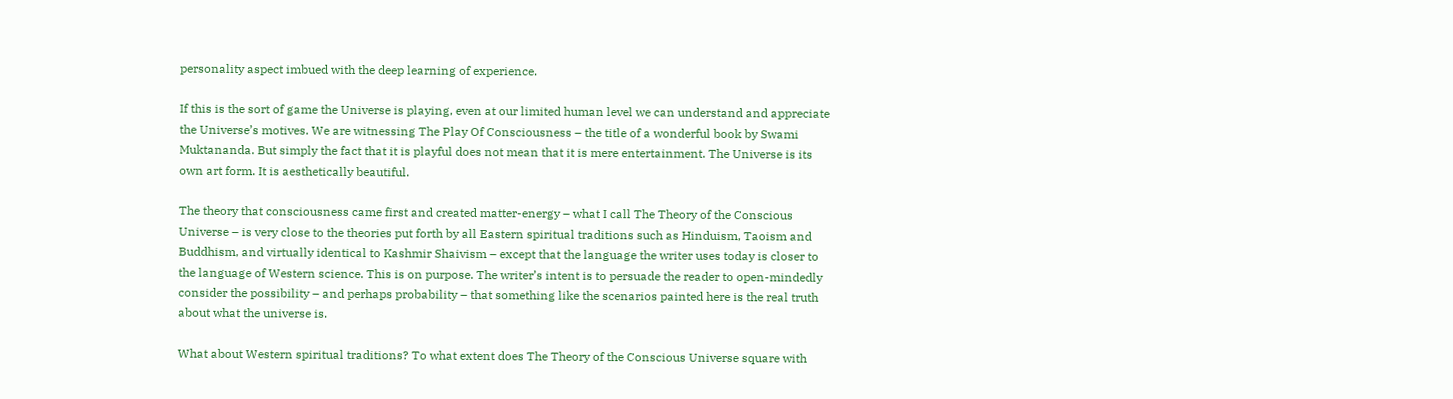personality aspect imbued with the deep learning of experience.

If this is the sort of game the Universe is playing, even at our limited human level we can understand and appreciate the Universe’s motives. We are witnessing The Play Of Consciousness – the title of a wonderful book by Swami Muktananda. But simply the fact that it is playful does not mean that it is mere entertainment. The Universe is its own art form. It is aesthetically beautiful.

The theory that consciousness came first and created matter-energy – what I call The Theory of the Conscious Universe – is very close to the theories put forth by all Eastern spiritual traditions such as Hinduism, Taoism and Buddhism, and virtually identical to Kashmir Shaivism – except that the language the writer uses today is closer to the language of Western science. This is on purpose. The writer’s intent is to persuade the reader to open-mindedly consider the possibility – and perhaps probability – that something like the scenarios painted here is the real truth about what the universe is.

What about Western spiritual traditions? To what extent does The Theory of the Conscious Universe square with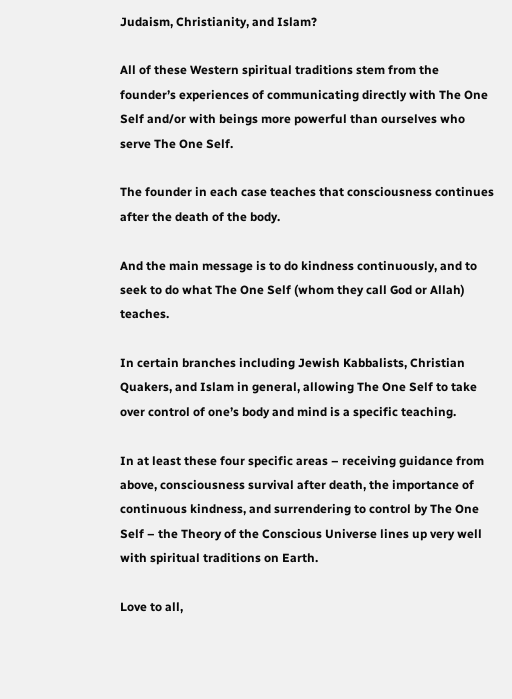Judaism, Christianity, and Islam?

All of these Western spiritual traditions stem from the founder’s experiences of communicating directly with The One Self and/or with beings more powerful than ourselves who serve The One Self.

The founder in each case teaches that consciousness continues after the death of the body.

And the main message is to do kindness continuously, and to seek to do what The One Self (whom they call God or Allah) teaches.

In certain branches including Jewish Kabbalists, Christian Quakers, and Islam in general, allowing The One Self to take over control of one’s body and mind is a specific teaching.

In at least these four specific areas – receiving guidance from above, consciousness survival after death, the importance of continuous kindness, and surrendering to control by The One Self – the Theory of the Conscious Universe lines up very well with spiritual traditions on Earth.

Love to all,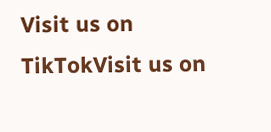Visit us on TikTokVisit us on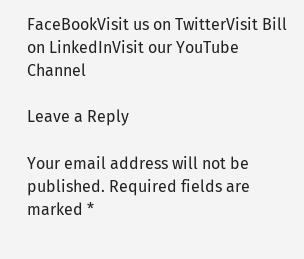FaceBookVisit us on TwitterVisit Bill on LinkedInVisit our YouTube Channel

Leave a Reply

Your email address will not be published. Required fields are marked *